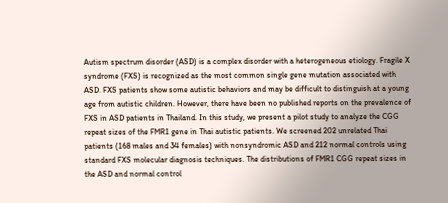Autism spectrum disorder (ASD) is a complex disorder with a heterogeneous etiology. Fragile X syndrome (FXS) is recognized as the most common single gene mutation associated with ASD. FXS patients show some autistic behaviors and may be difficult to distinguish at a young age from autistic children. However, there have been no published reports on the prevalence of FXS in ASD patients in Thailand. In this study, we present a pilot study to analyze the CGG repeat sizes of the FMR1 gene in Thai autistic patients. We screened 202 unrelated Thai patients (168 males and 34 females) with nonsyndromic ASD and 212 normal controls using standard FXS molecular diagnosis techniques. The distributions of FMR1 CGG repeat sizes in the ASD and normal control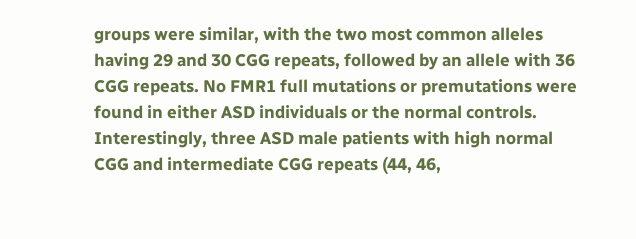groups were similar, with the two most common alleles having 29 and 30 CGG repeats, followed by an allele with 36 CGG repeats. No FMR1 full mutations or premutations were found in either ASD individuals or the normal controls. Interestingly, three ASD male patients with high normal CGG and intermediate CGG repeats (44, 46,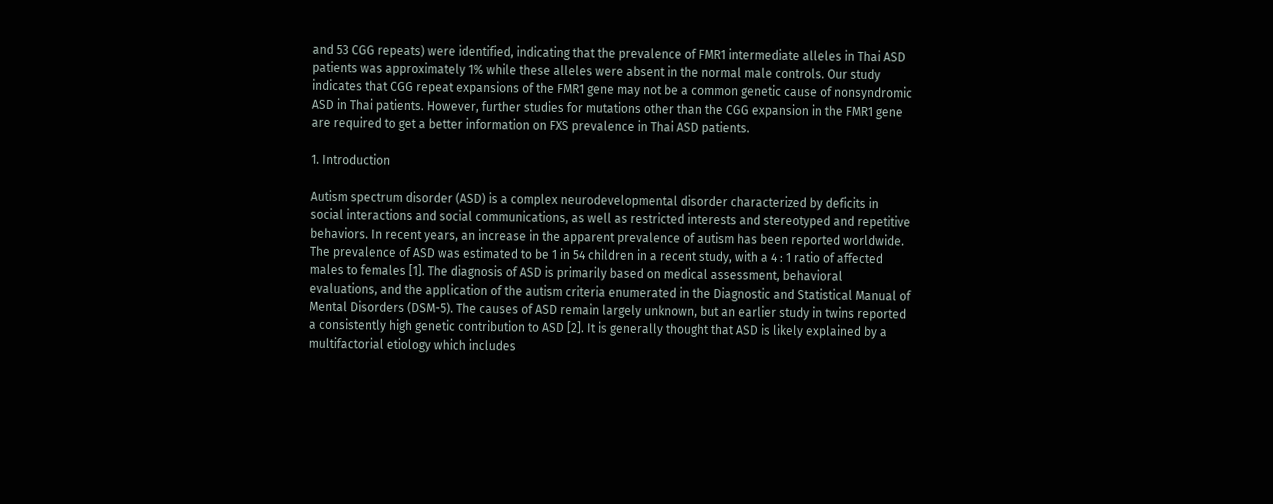and 53 CGG repeats) were identified, indicating that the prevalence of FMR1 intermediate alleles in Thai ASD patients was approximately 1% while these alleles were absent in the normal male controls. Our study indicates that CGG repeat expansions of the FMR1 gene may not be a common genetic cause of nonsyndromic ASD in Thai patients. However, further studies for mutations other than the CGG expansion in the FMR1 gene are required to get a better information on FXS prevalence in Thai ASD patients.

1. Introduction

Autism spectrum disorder (ASD) is a complex neurodevelopmental disorder characterized by deficits in social interactions and social communications, as well as restricted interests and stereotyped and repetitive behaviors. In recent years, an increase in the apparent prevalence of autism has been reported worldwide. The prevalence of ASD was estimated to be 1 in 54 children in a recent study, with a 4 : 1 ratio of affected males to females [1]. The diagnosis of ASD is primarily based on medical assessment, behavioral evaluations, and the application of the autism criteria enumerated in the Diagnostic and Statistical Manual of Mental Disorders (DSM-5). The causes of ASD remain largely unknown, but an earlier study in twins reported a consistently high genetic contribution to ASD [2]. It is generally thought that ASD is likely explained by a multifactorial etiology which includes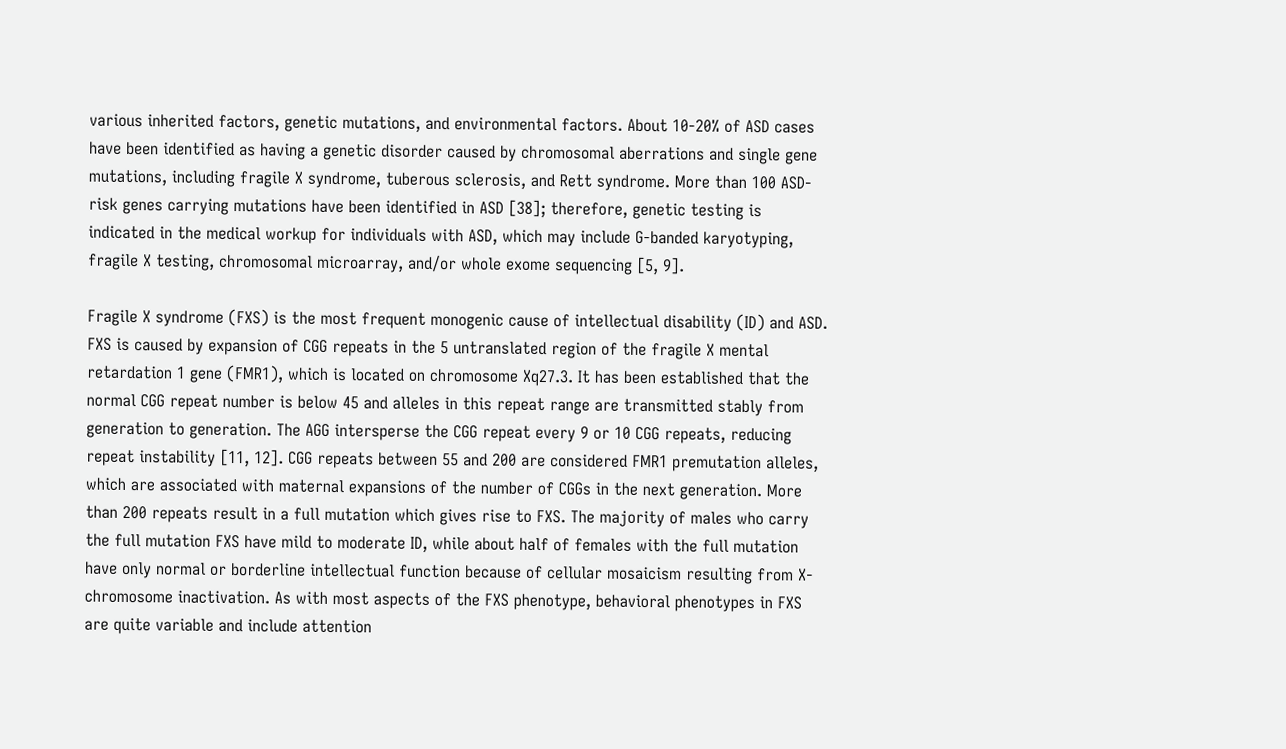various inherited factors, genetic mutations, and environmental factors. About 10-20% of ASD cases have been identified as having a genetic disorder caused by chromosomal aberrations and single gene mutations, including fragile X syndrome, tuberous sclerosis, and Rett syndrome. More than 100 ASD-risk genes carrying mutations have been identified in ASD [38]; therefore, genetic testing is indicated in the medical workup for individuals with ASD, which may include G-banded karyotyping, fragile X testing, chromosomal microarray, and/or whole exome sequencing [5, 9].

Fragile X syndrome (FXS) is the most frequent monogenic cause of intellectual disability (ID) and ASD. FXS is caused by expansion of CGG repeats in the 5 untranslated region of the fragile X mental retardation 1 gene (FMR1), which is located on chromosome Xq27.3. It has been established that the normal CGG repeat number is below 45 and alleles in this repeat range are transmitted stably from generation to generation. The AGG intersperse the CGG repeat every 9 or 10 CGG repeats, reducing repeat instability [11, 12]. CGG repeats between 55 and 200 are considered FMR1 premutation alleles, which are associated with maternal expansions of the number of CGGs in the next generation. More than 200 repeats result in a full mutation which gives rise to FXS. The majority of males who carry the full mutation FXS have mild to moderate ID, while about half of females with the full mutation have only normal or borderline intellectual function because of cellular mosaicism resulting from X-chromosome inactivation. As with most aspects of the FXS phenotype, behavioral phenotypes in FXS are quite variable and include attention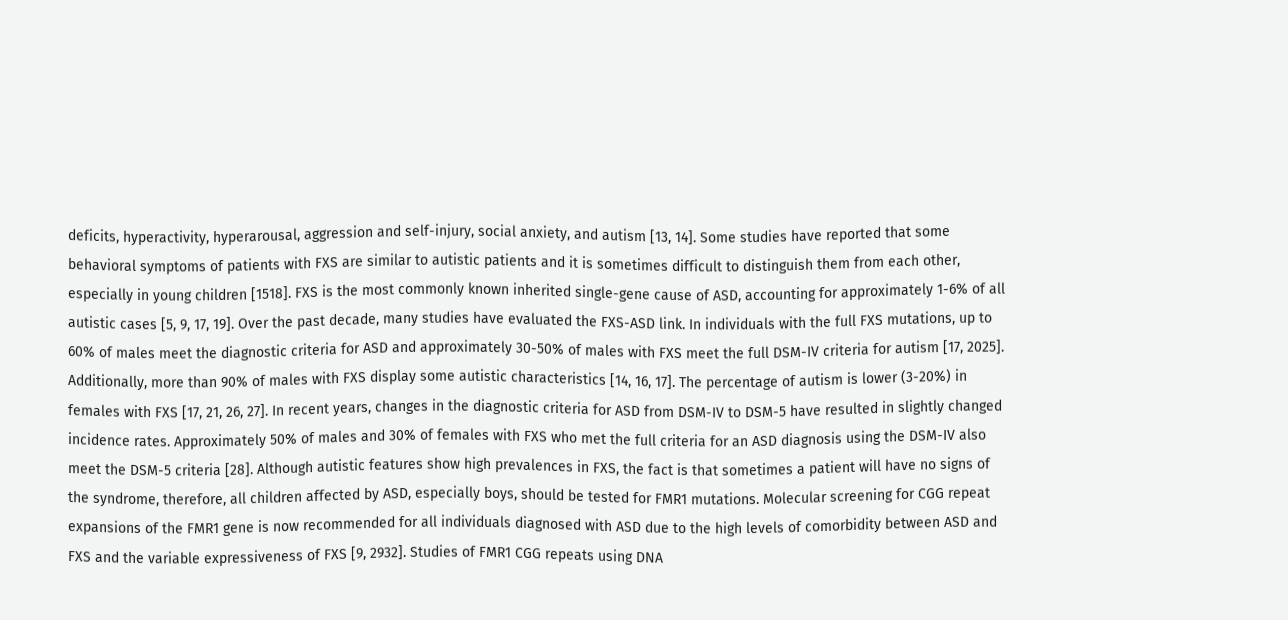deficits, hyperactivity, hyperarousal, aggression and self-injury, social anxiety, and autism [13, 14]. Some studies have reported that some behavioral symptoms of patients with FXS are similar to autistic patients and it is sometimes difficult to distinguish them from each other, especially in young children [1518]. FXS is the most commonly known inherited single-gene cause of ASD, accounting for approximately 1-6% of all autistic cases [5, 9, 17, 19]. Over the past decade, many studies have evaluated the FXS-ASD link. In individuals with the full FXS mutations, up to 60% of males meet the diagnostic criteria for ASD and approximately 30-50% of males with FXS meet the full DSM-IV criteria for autism [17, 2025]. Additionally, more than 90% of males with FXS display some autistic characteristics [14, 16, 17]. The percentage of autism is lower (3-20%) in females with FXS [17, 21, 26, 27]. In recent years, changes in the diagnostic criteria for ASD from DSM-IV to DSM-5 have resulted in slightly changed incidence rates. Approximately 50% of males and 30% of females with FXS who met the full criteria for an ASD diagnosis using the DSM-IV also meet the DSM-5 criteria [28]. Although autistic features show high prevalences in FXS, the fact is that sometimes a patient will have no signs of the syndrome, therefore, all children affected by ASD, especially boys, should be tested for FMR1 mutations. Molecular screening for CGG repeat expansions of the FMR1 gene is now recommended for all individuals diagnosed with ASD due to the high levels of comorbidity between ASD and FXS and the variable expressiveness of FXS [9, 2932]. Studies of FMR1 CGG repeats using DNA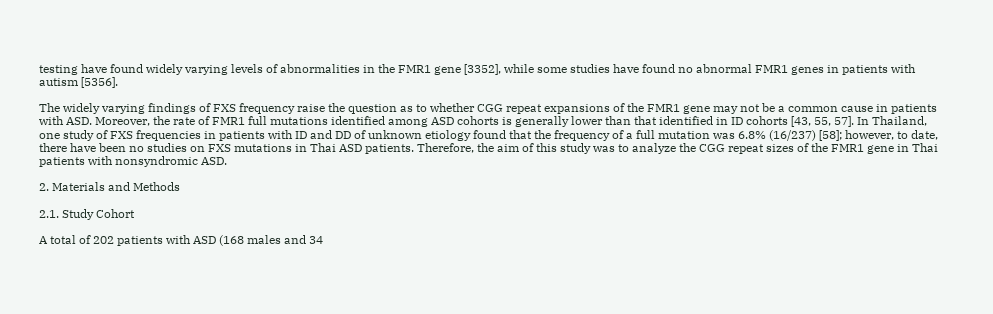testing have found widely varying levels of abnormalities in the FMR1 gene [3352], while some studies have found no abnormal FMR1 genes in patients with autism [5356].

The widely varying findings of FXS frequency raise the question as to whether CGG repeat expansions of the FMR1 gene may not be a common cause in patients with ASD. Moreover, the rate of FMR1 full mutations identified among ASD cohorts is generally lower than that identified in ID cohorts [43, 55, 57]. In Thailand, one study of FXS frequencies in patients with ID and DD of unknown etiology found that the frequency of a full mutation was 6.8% (16/237) [58]; however, to date, there have been no studies on FXS mutations in Thai ASD patients. Therefore, the aim of this study was to analyze the CGG repeat sizes of the FMR1 gene in Thai patients with nonsyndromic ASD.

2. Materials and Methods

2.1. Study Cohort

A total of 202 patients with ASD (168 males and 34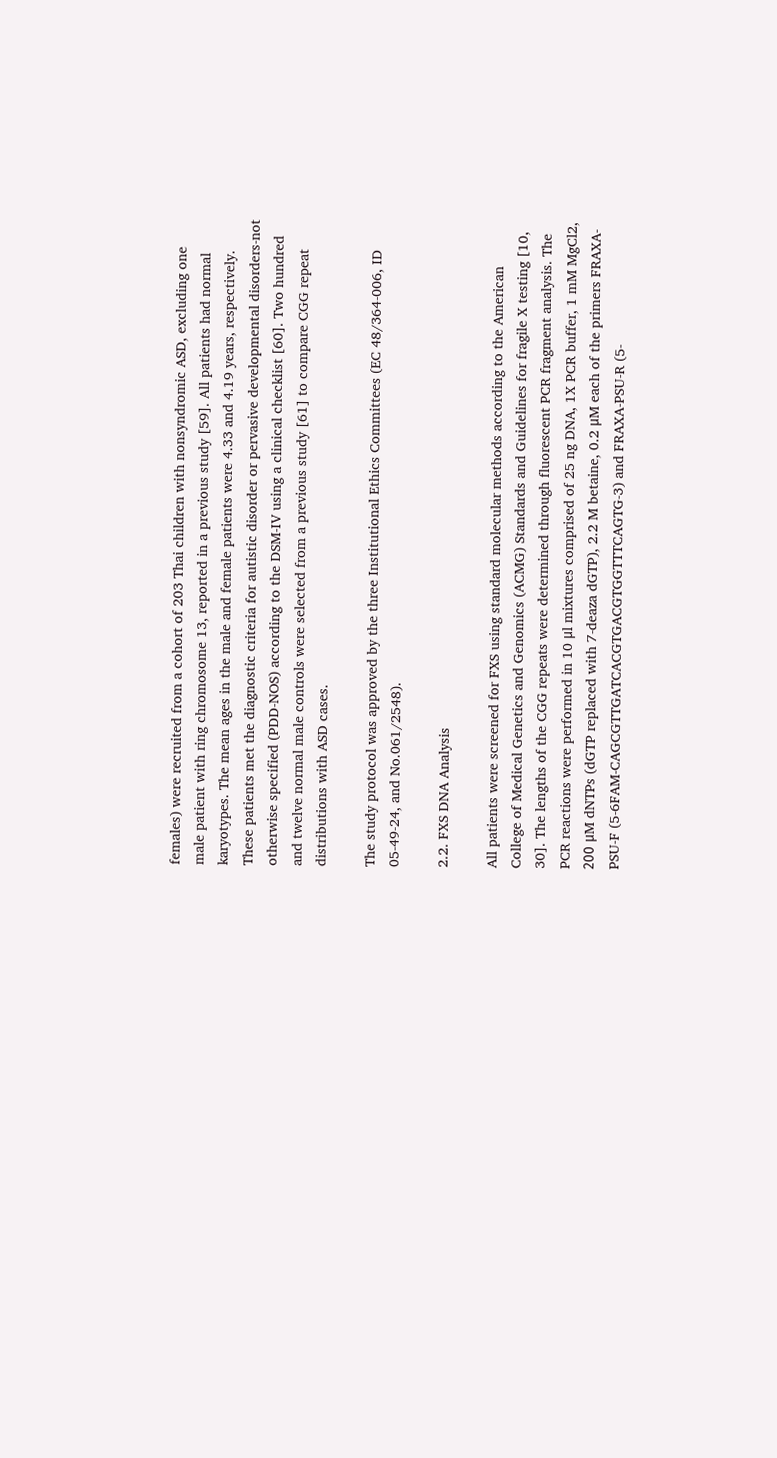females) were recruited from a cohort of 203 Thai children with nonsyndromic ASD, excluding one male patient with ring chromosome 13, reported in a previous study [59]. All patients had normal karyotypes. The mean ages in the male and female patients were 4.33 and 4.19 years, respectively. These patients met the diagnostic criteria for autistic disorder or pervasive developmental disorders-not otherwise specified (PDD-NOS) according to the DSM-IV using a clinical checklist [60]. Two hundred and twelve normal male controls were selected from a previous study [61] to compare CGG repeat distributions with ASD cases.

The study protocol was approved by the three Institutional Ethics Committees (EC 48/364-006, ID 05-49-24, and No.061/2548).

2.2. FXS DNA Analysis

All patients were screened for FXS using standard molecular methods according to the American College of Medical Genetics and Genomics (ACMG) Standards and Guidelines for fragile X testing [10, 30]. The lengths of the CGG repeats were determined through fluorescent PCR fragment analysis. The PCR reactions were performed in 10 μl mixtures comprised of 25 ng DNA, 1X PCR buffer, 1 mM MgCl2, 200 μM dNTPs (dGTP replaced with 7-deaza dGTP), 2.2 M betaine, 0.2 μM each of the primers FRAXA-PSU-F (5-6FAM-CAGCGTTGATCACGTGACGTGGTTTCAGTG-3) and FRAXA-PSU-R (5-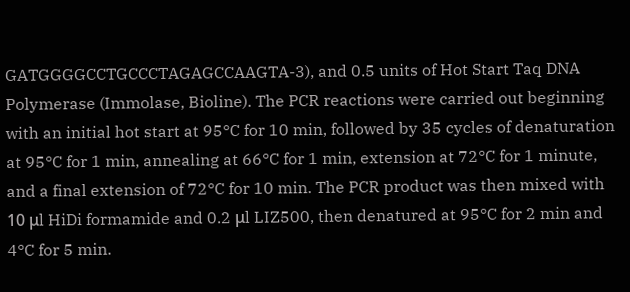GATGGGGCCTGCCCTAGAGCCAAGTA-3), and 0.5 units of Hot Start Taq DNA Polymerase (Immolase, Bioline). The PCR reactions were carried out beginning with an initial hot start at 95°C for 10 min, followed by 35 cycles of denaturation at 95°C for 1 min, annealing at 66°C for 1 min, extension at 72°C for 1 minute, and a final extension of 72°C for 10 min. The PCR product was then mixed with 10 μl HiDi formamide and 0.2 μl LIZ500, then denatured at 95°C for 2 min and 4°C for 5 min.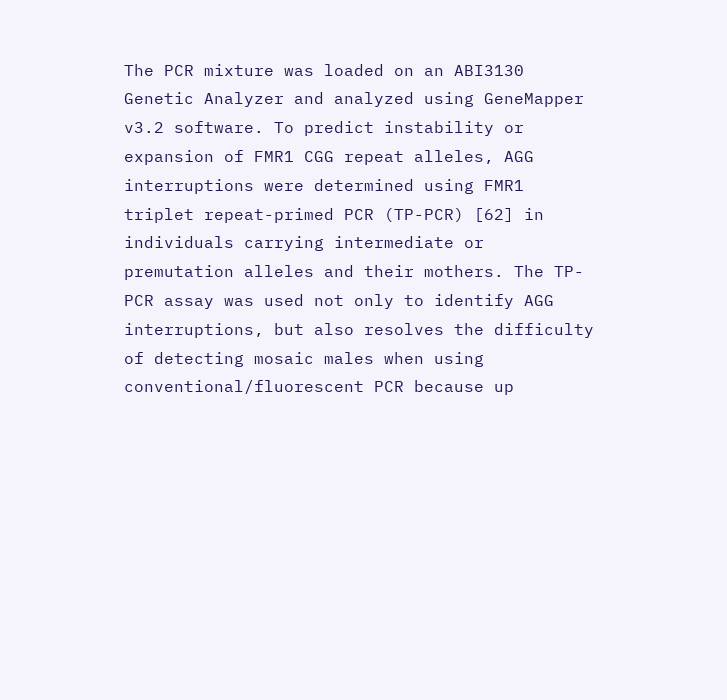The PCR mixture was loaded on an ABI3130 Genetic Analyzer and analyzed using GeneMapper v3.2 software. To predict instability or expansion of FMR1 CGG repeat alleles, AGG interruptions were determined using FMR1 triplet repeat-primed PCR (TP-PCR) [62] in individuals carrying intermediate or premutation alleles and their mothers. The TP-PCR assay was used not only to identify AGG interruptions, but also resolves the difficulty of detecting mosaic males when using conventional/fluorescent PCR because up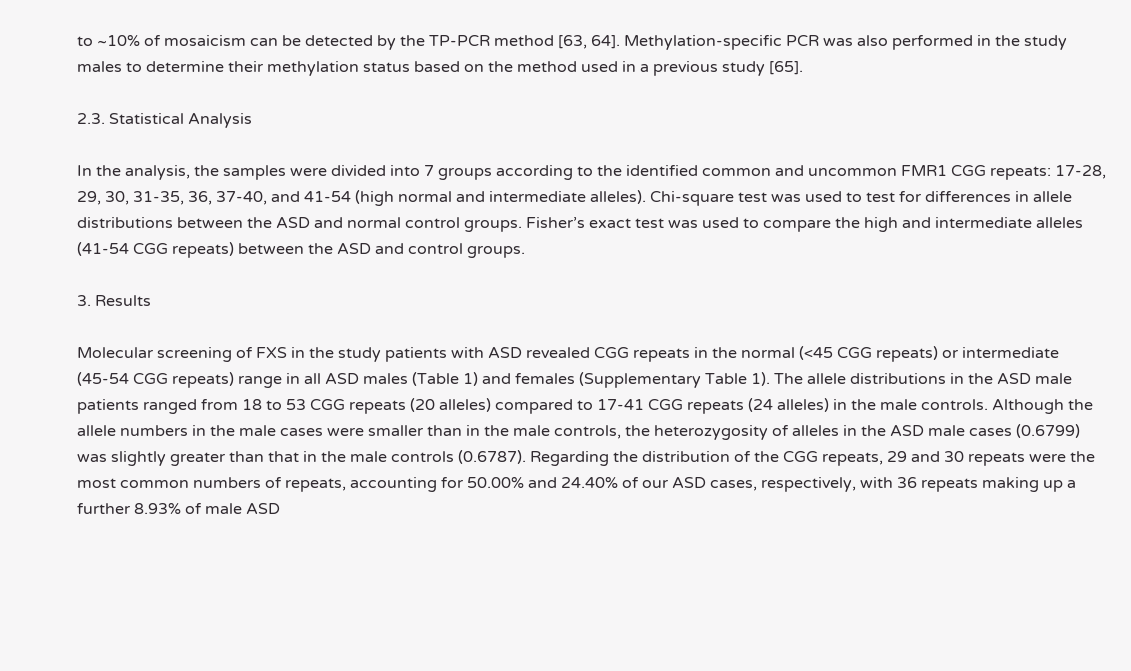to ~10% of mosaicism can be detected by the TP-PCR method [63, 64]. Methylation-specific PCR was also performed in the study males to determine their methylation status based on the method used in a previous study [65].

2.3. Statistical Analysis

In the analysis, the samples were divided into 7 groups according to the identified common and uncommon FMR1 CGG repeats: 17-28, 29, 30, 31-35, 36, 37-40, and 41-54 (high normal and intermediate alleles). Chi-square test was used to test for differences in allele distributions between the ASD and normal control groups. Fisher’s exact test was used to compare the high and intermediate alleles (41-54 CGG repeats) between the ASD and control groups.

3. Results

Molecular screening of FXS in the study patients with ASD revealed CGG repeats in the normal (<45 CGG repeats) or intermediate (45-54 CGG repeats) range in all ASD males (Table 1) and females (Supplementary Table 1). The allele distributions in the ASD male patients ranged from 18 to 53 CGG repeats (20 alleles) compared to 17-41 CGG repeats (24 alleles) in the male controls. Although the allele numbers in the male cases were smaller than in the male controls, the heterozygosity of alleles in the ASD male cases (0.6799) was slightly greater than that in the male controls (0.6787). Regarding the distribution of the CGG repeats, 29 and 30 repeats were the most common numbers of repeats, accounting for 50.00% and 24.40% of our ASD cases, respectively, with 36 repeats making up a further 8.93% of male ASD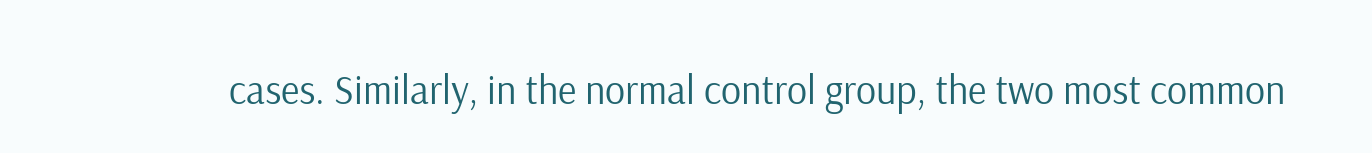cases. Similarly, in the normal control group, the two most common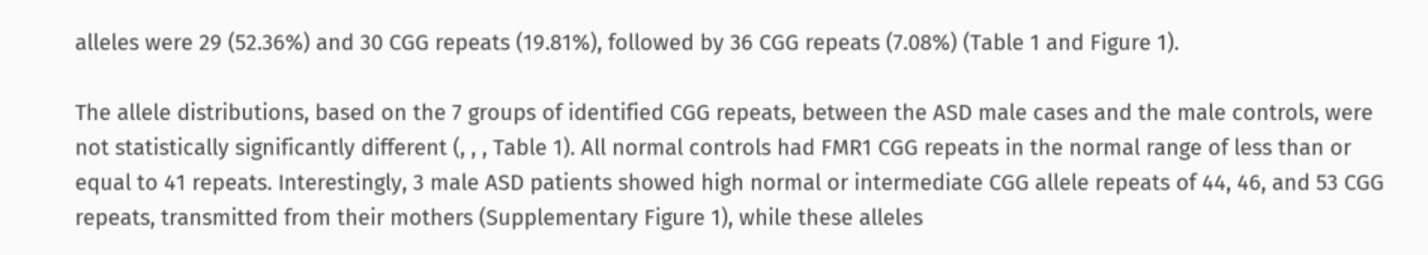alleles were 29 (52.36%) and 30 CGG repeats (19.81%), followed by 36 CGG repeats (7.08%) (Table 1 and Figure 1).

The allele distributions, based on the 7 groups of identified CGG repeats, between the ASD male cases and the male controls, were not statistically significantly different (, , , Table 1). All normal controls had FMR1 CGG repeats in the normal range of less than or equal to 41 repeats. Interestingly, 3 male ASD patients showed high normal or intermediate CGG allele repeats of 44, 46, and 53 CGG repeats, transmitted from their mothers (Supplementary Figure 1), while these alleles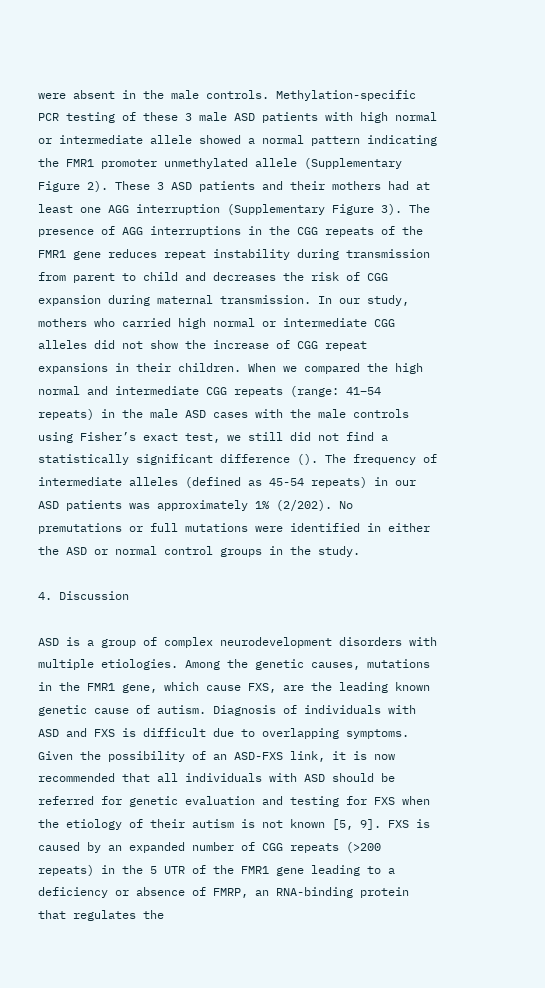were absent in the male controls. Methylation-specific PCR testing of these 3 male ASD patients with high normal or intermediate allele showed a normal pattern indicating the FMR1 promoter unmethylated allele (Supplementary Figure 2). These 3 ASD patients and their mothers had at least one AGG interruption (Supplementary Figure 3). The presence of AGG interruptions in the CGG repeats of the FMR1 gene reduces repeat instability during transmission from parent to child and decreases the risk of CGG expansion during maternal transmission. In our study, mothers who carried high normal or intermediate CGG alleles did not show the increase of CGG repeat expansions in their children. When we compared the high normal and intermediate CGG repeats (range: 41–54 repeats) in the male ASD cases with the male controls using Fisher’s exact test, we still did not find a statistically significant difference (). The frequency of intermediate alleles (defined as 45-54 repeats) in our ASD patients was approximately 1% (2/202). No premutations or full mutations were identified in either the ASD or normal control groups in the study.

4. Discussion

ASD is a group of complex neurodevelopment disorders with multiple etiologies. Among the genetic causes, mutations in the FMR1 gene, which cause FXS, are the leading known genetic cause of autism. Diagnosis of individuals with ASD and FXS is difficult due to overlapping symptoms. Given the possibility of an ASD-FXS link, it is now recommended that all individuals with ASD should be referred for genetic evaluation and testing for FXS when the etiology of their autism is not known [5, 9]. FXS is caused by an expanded number of CGG repeats (>200 repeats) in the 5 UTR of the FMR1 gene leading to a deficiency or absence of FMRP, an RNA-binding protein that regulates the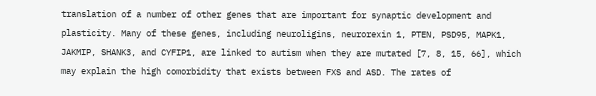translation of a number of other genes that are important for synaptic development and plasticity. Many of these genes, including neuroligins, neurorexin 1, PTEN, PSD95, MAPK1, JAKMIP, SHANK3, and CYFIP1, are linked to autism when they are mutated [7, 8, 15, 66], which may explain the high comorbidity that exists between FXS and ASD. The rates of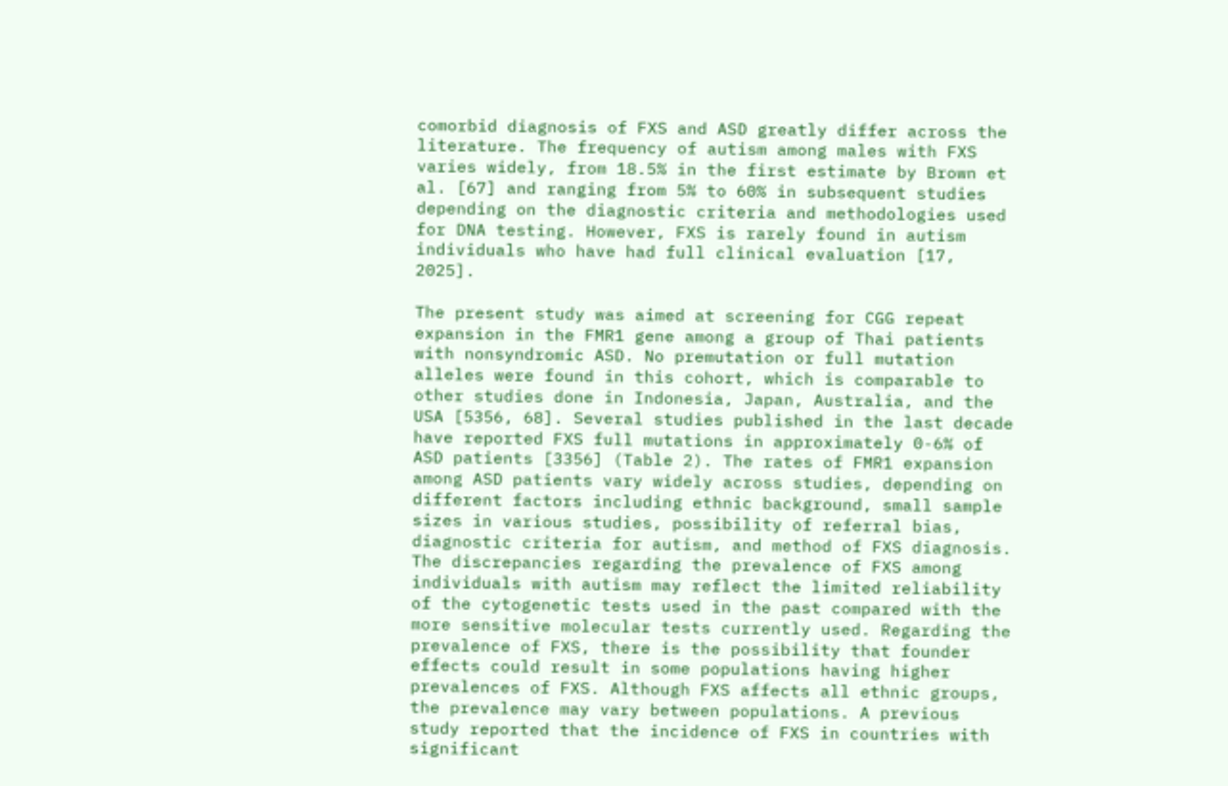comorbid diagnosis of FXS and ASD greatly differ across the literature. The frequency of autism among males with FXS varies widely, from 18.5% in the first estimate by Brown et al. [67] and ranging from 5% to 60% in subsequent studies depending on the diagnostic criteria and methodologies used for DNA testing. However, FXS is rarely found in autism individuals who have had full clinical evaluation [17, 2025].

The present study was aimed at screening for CGG repeat expansion in the FMR1 gene among a group of Thai patients with nonsyndromic ASD. No premutation or full mutation alleles were found in this cohort, which is comparable to other studies done in Indonesia, Japan, Australia, and the USA [5356, 68]. Several studies published in the last decade have reported FXS full mutations in approximately 0-6% of ASD patients [3356] (Table 2). The rates of FMR1 expansion among ASD patients vary widely across studies, depending on different factors including ethnic background, small sample sizes in various studies, possibility of referral bias, diagnostic criteria for autism, and method of FXS diagnosis. The discrepancies regarding the prevalence of FXS among individuals with autism may reflect the limited reliability of the cytogenetic tests used in the past compared with the more sensitive molecular tests currently used. Regarding the prevalence of FXS, there is the possibility that founder effects could result in some populations having higher prevalences of FXS. Although FXS affects all ethnic groups, the prevalence may vary between populations. A previous study reported that the incidence of FXS in countries with significant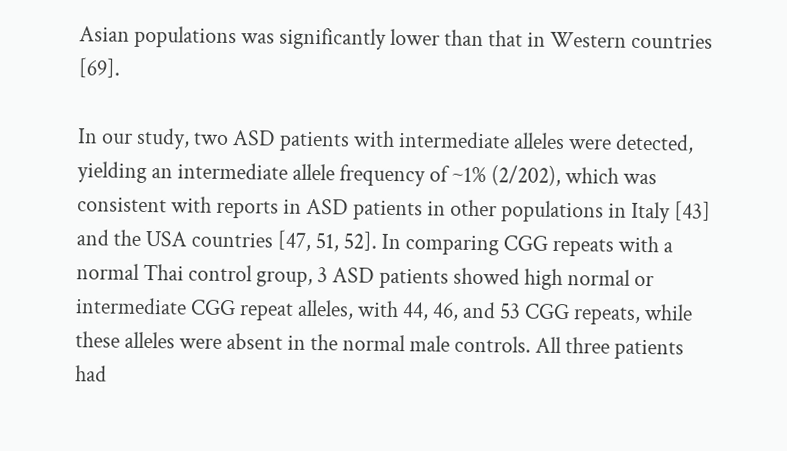Asian populations was significantly lower than that in Western countries [69].

In our study, two ASD patients with intermediate alleles were detected, yielding an intermediate allele frequency of ~1% (2/202), which was consistent with reports in ASD patients in other populations in Italy [43] and the USA countries [47, 51, 52]. In comparing CGG repeats with a normal Thai control group, 3 ASD patients showed high normal or intermediate CGG repeat alleles, with 44, 46, and 53 CGG repeats, while these alleles were absent in the normal male controls. All three patients had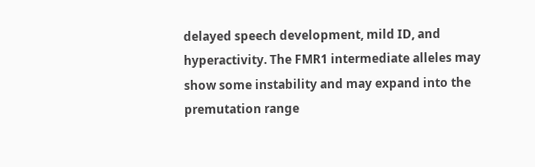delayed speech development, mild ID, and hyperactivity. The FMR1 intermediate alleles may show some instability and may expand into the premutation range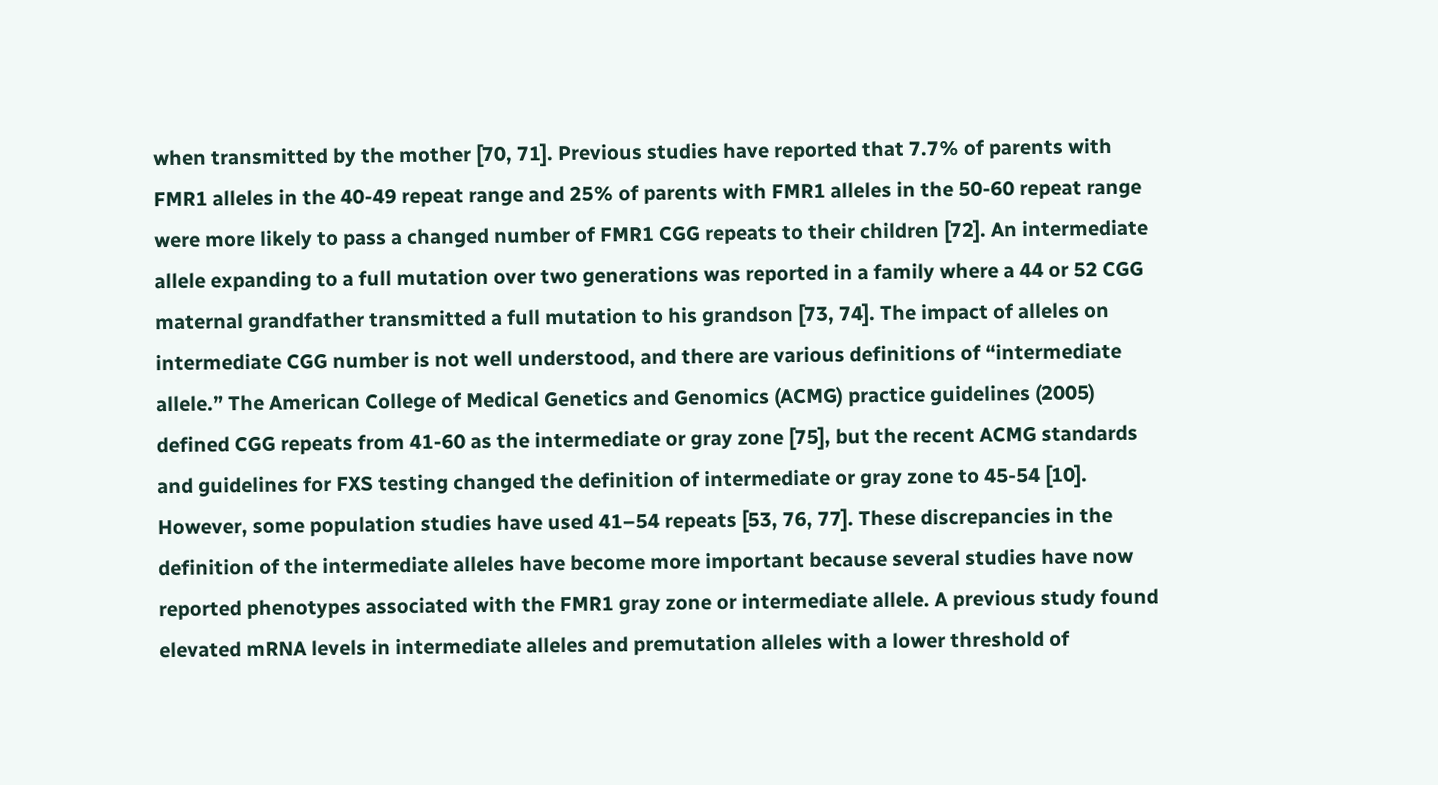when transmitted by the mother [70, 71]. Previous studies have reported that 7.7% of parents with FMR1 alleles in the 40-49 repeat range and 25% of parents with FMR1 alleles in the 50-60 repeat range were more likely to pass a changed number of FMR1 CGG repeats to their children [72]. An intermediate allele expanding to a full mutation over two generations was reported in a family where a 44 or 52 CGG maternal grandfather transmitted a full mutation to his grandson [73, 74]. The impact of alleles on intermediate CGG number is not well understood, and there are various definitions of “intermediate allele.” The American College of Medical Genetics and Genomics (ACMG) practice guidelines (2005) defined CGG repeats from 41-60 as the intermediate or gray zone [75], but the recent ACMG standards and guidelines for FXS testing changed the definition of intermediate or gray zone to 45-54 [10]. However, some population studies have used 41–54 repeats [53, 76, 77]. These discrepancies in the definition of the intermediate alleles have become more important because several studies have now reported phenotypes associated with the FMR1 gray zone or intermediate allele. A previous study found elevated mRNA levels in intermediate alleles and premutation alleles with a lower threshold of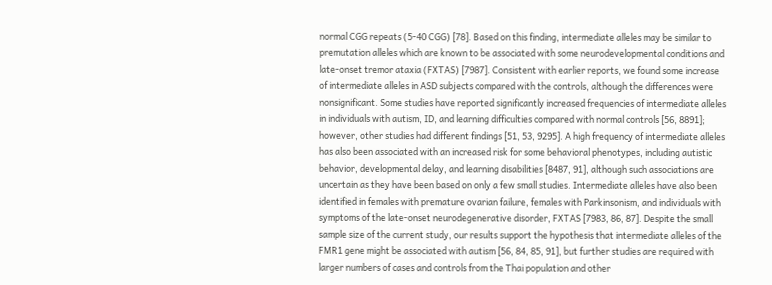normal CGG repeats (5-40 CGG) [78]. Based on this finding, intermediate alleles may be similar to premutation alleles which are known to be associated with some neurodevelopmental conditions and late-onset tremor ataxia (FXTAS) [7987]. Consistent with earlier reports, we found some increase of intermediate alleles in ASD subjects compared with the controls, although the differences were nonsignificant. Some studies have reported significantly increased frequencies of intermediate alleles in individuals with autism, ID, and learning difficulties compared with normal controls [56, 8891]; however, other studies had different findings [51, 53, 9295]. A high frequency of intermediate alleles has also been associated with an increased risk for some behavioral phenotypes, including autistic behavior, developmental delay, and learning disabilities [8487, 91], although such associations are uncertain as they have been based on only a few small studies. Intermediate alleles have also been identified in females with premature ovarian failure, females with Parkinsonism, and individuals with symptoms of the late-onset neurodegenerative disorder, FXTAS [7983, 86, 87]. Despite the small sample size of the current study, our results support the hypothesis that intermediate alleles of the FMR1 gene might be associated with autism [56, 84, 85, 91], but further studies are required with larger numbers of cases and controls from the Thai population and other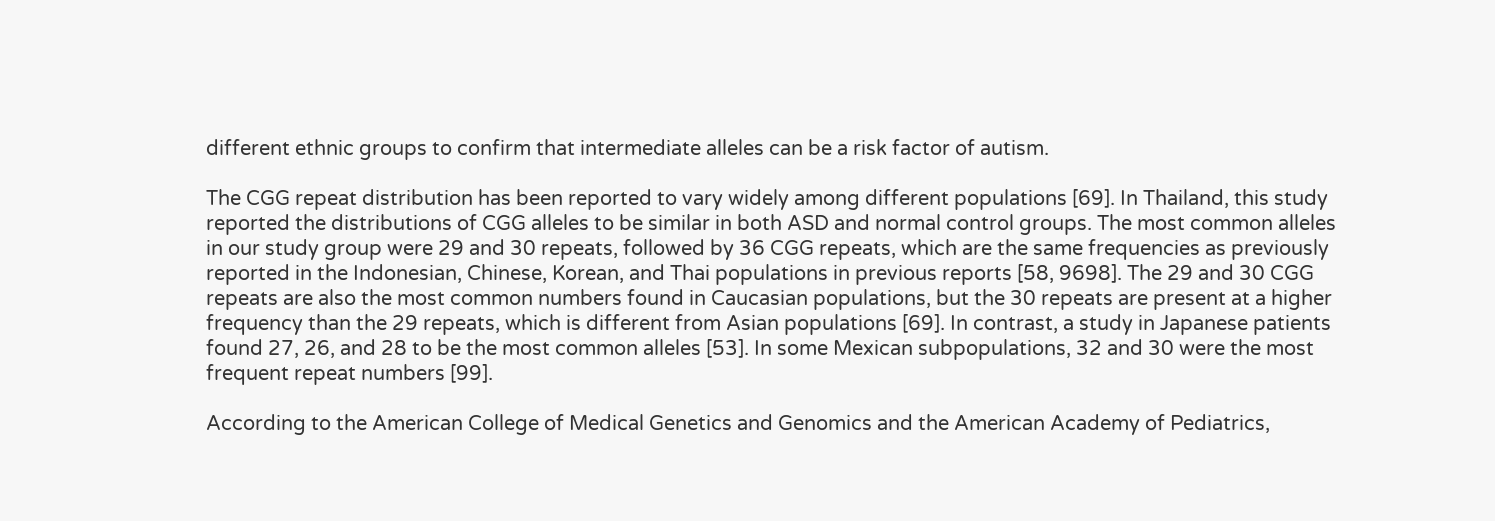different ethnic groups to confirm that intermediate alleles can be a risk factor of autism.

The CGG repeat distribution has been reported to vary widely among different populations [69]. In Thailand, this study reported the distributions of CGG alleles to be similar in both ASD and normal control groups. The most common alleles in our study group were 29 and 30 repeats, followed by 36 CGG repeats, which are the same frequencies as previously reported in the Indonesian, Chinese, Korean, and Thai populations in previous reports [58, 9698]. The 29 and 30 CGG repeats are also the most common numbers found in Caucasian populations, but the 30 repeats are present at a higher frequency than the 29 repeats, which is different from Asian populations [69]. In contrast, a study in Japanese patients found 27, 26, and 28 to be the most common alleles [53]. In some Mexican subpopulations, 32 and 30 were the most frequent repeat numbers [99].

According to the American College of Medical Genetics and Genomics and the American Academy of Pediatrics,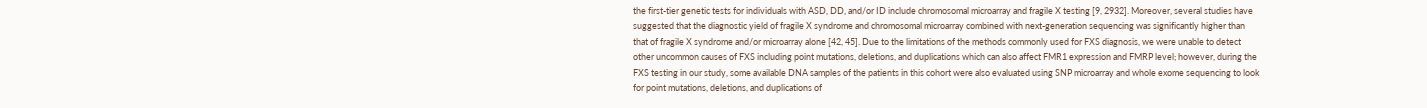the first-tier genetic tests for individuals with ASD, DD, and/or ID include chromosomal microarray and fragile X testing [9, 2932]. Moreover, several studies have suggested that the diagnostic yield of fragile X syndrome and chromosomal microarray combined with next-generation sequencing was significantly higher than that of fragile X syndrome and/or microarray alone [42, 45]. Due to the limitations of the methods commonly used for FXS diagnosis, we were unable to detect other uncommon causes of FXS including point mutations, deletions, and duplications which can also affect FMR1 expression and FMRP level; however, during the FXS testing in our study, some available DNA samples of the patients in this cohort were also evaluated using SNP microarray and whole exome sequencing to look for point mutations, deletions, and duplications of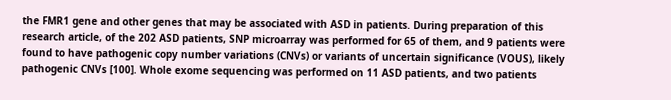the FMR1 gene and other genes that may be associated with ASD in patients. During preparation of this research article, of the 202 ASD patients, SNP microarray was performed for 65 of them, and 9 patients were found to have pathogenic copy number variations (CNVs) or variants of uncertain significance (VOUS), likely pathogenic CNVs [100]. Whole exome sequencing was performed on 11 ASD patients, and two patients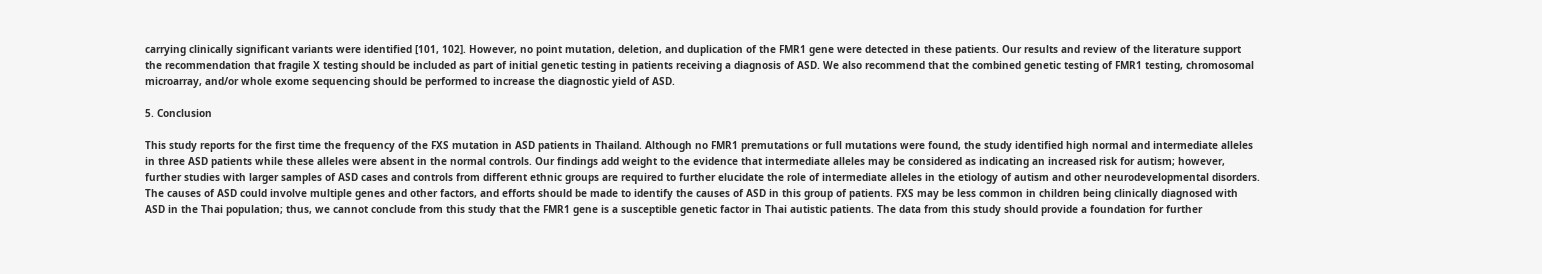carrying clinically significant variants were identified [101, 102]. However, no point mutation, deletion, and duplication of the FMR1 gene were detected in these patients. Our results and review of the literature support the recommendation that fragile X testing should be included as part of initial genetic testing in patients receiving a diagnosis of ASD. We also recommend that the combined genetic testing of FMR1 testing, chromosomal microarray, and/or whole exome sequencing should be performed to increase the diagnostic yield of ASD.

5. Conclusion

This study reports for the first time the frequency of the FXS mutation in ASD patients in Thailand. Although no FMR1 premutations or full mutations were found, the study identified high normal and intermediate alleles in three ASD patients while these alleles were absent in the normal controls. Our findings add weight to the evidence that intermediate alleles may be considered as indicating an increased risk for autism; however, further studies with larger samples of ASD cases and controls from different ethnic groups are required to further elucidate the role of intermediate alleles in the etiology of autism and other neurodevelopmental disorders. The causes of ASD could involve multiple genes and other factors, and efforts should be made to identify the causes of ASD in this group of patients. FXS may be less common in children being clinically diagnosed with ASD in the Thai population; thus, we cannot conclude from this study that the FMR1 gene is a susceptible genetic factor in Thai autistic patients. The data from this study should provide a foundation for further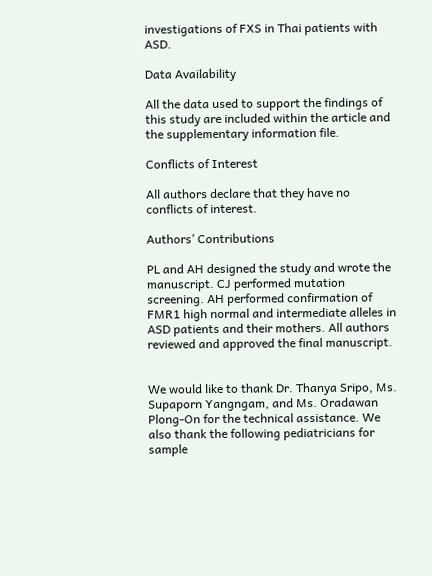investigations of FXS in Thai patients with ASD.

Data Availability

All the data used to support the findings of this study are included within the article and the supplementary information file.

Conflicts of Interest

All authors declare that they have no conflicts of interest.

Authors’ Contributions

PL and AH designed the study and wrote the manuscript. CJ performed mutation screening. AH performed confirmation of FMR1 high normal and intermediate alleles in ASD patients and their mothers. All authors reviewed and approved the final manuscript.


We would like to thank Dr. Thanya Sripo, Ms. Supaporn Yangngam, and Ms. Oradawan Plong-On for the technical assistance. We also thank the following pediatricians for sample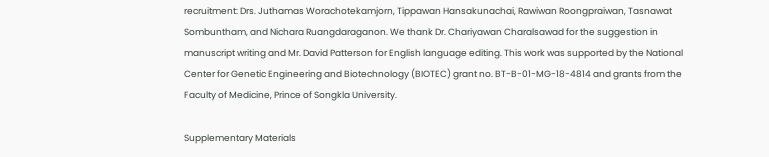recruitment: Drs. Juthamas Worachotekamjorn, Tippawan Hansakunachai, Rawiwan Roongpraiwan, Tasnawat Sombuntham, and Nichara Ruangdaraganon. We thank Dr. Chariyawan Charalsawad for the suggestion in manuscript writing and Mr. David Patterson for English language editing. This work was supported by the National Center for Genetic Engineering and Biotechnology (BIOTEC) grant no. BT-B-01-MG-18-4814 and grants from the Faculty of Medicine, Prince of Songkla University.

Supplementary Materials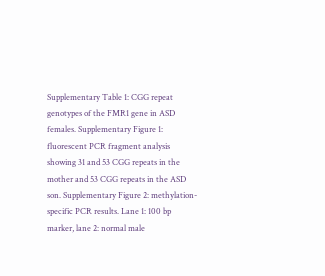Supplementary Table 1: CGG repeat genotypes of the FMR1 gene in ASD females. Supplementary Figure 1: fluorescent PCR fragment analysis showing 31 and 53 CGG repeats in the mother and 53 CGG repeats in the ASD son. Supplementary Figure 2: methylation-specific PCR results. Lane 1: 100 bp marker, lane 2: normal male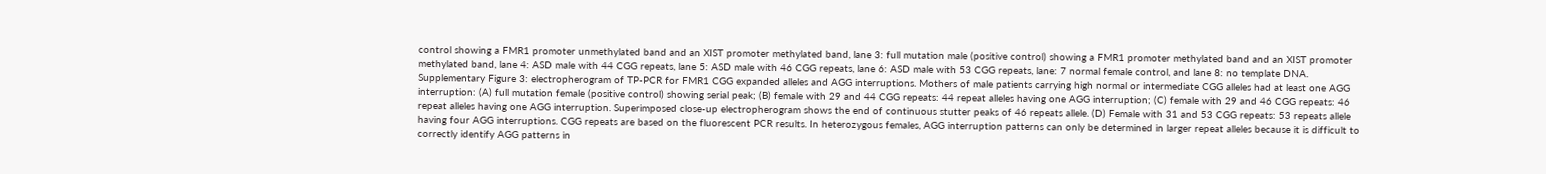control showing a FMR1 promoter unmethylated band and an XIST promoter methylated band, lane 3: full mutation male (positive control) showing a FMR1 promoter methylated band and an XIST promoter methylated band, lane 4: ASD male with 44 CGG repeats, lane 5: ASD male with 46 CGG repeats, lane 6: ASD male with 53 CGG repeats, lane: 7 normal female control, and lane 8: no template DNA. Supplementary Figure 3: electropherogram of TP-PCR for FMR1 CGG expanded alleles and AGG interruptions. Mothers of male patients carrying high normal or intermediate CGG alleles had at least one AGG interruption: (A) full mutation female (positive control) showing serial peak; (B) female with 29 and 44 CGG repeats: 44 repeat alleles having one AGG interruption; (C) female with 29 and 46 CGG repeats: 46 repeat alleles having one AGG interruption. Superimposed close-up electropherogram shows the end of continuous stutter peaks of 46 repeats allele. (D) Female with 31 and 53 CGG repeats: 53 repeats allele having four AGG interruptions. CGG repeats are based on the fluorescent PCR results. In heterozygous females, AGG interruption patterns can only be determined in larger repeat alleles because it is difficult to correctly identify AGG patterns in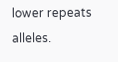lower repeats alleles.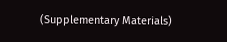(Supplementary Materials)